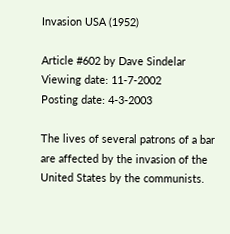Invasion USA (1952)

Article #602 by Dave Sindelar
Viewing date: 11-7-2002
Posting date: 4-3-2003

The lives of several patrons of a bar are affected by the invasion of the United States by the communists.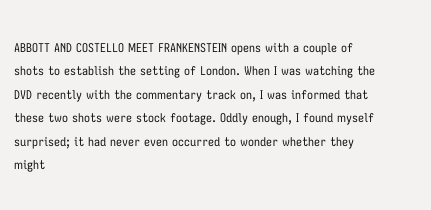ABBOTT AND COSTELLO MEET FRANKENSTEIN opens with a couple of shots to establish the setting of London. When I was watching the DVD recently with the commentary track on, I was informed that these two shots were stock footage. Oddly enough, I found myself surprised; it had never even occurred to wonder whether they might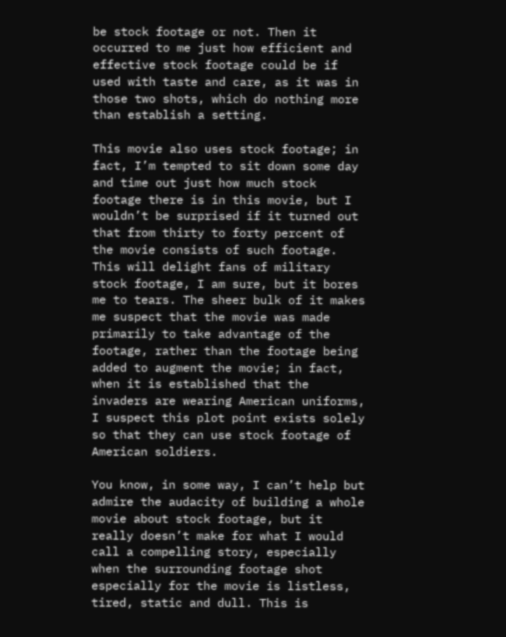be stock footage or not. Then it occurred to me just how efficient and effective stock footage could be if used with taste and care, as it was in those two shots, which do nothing more than establish a setting.

This movie also uses stock footage; in fact, I’m tempted to sit down some day and time out just how much stock footage there is in this movie, but I wouldn’t be surprised if it turned out that from thirty to forty percent of the movie consists of such footage. This will delight fans of military stock footage, I am sure, but it bores me to tears. The sheer bulk of it makes me suspect that the movie was made primarily to take advantage of the footage, rather than the footage being added to augment the movie; in fact, when it is established that the invaders are wearing American uniforms, I suspect this plot point exists solely so that they can use stock footage of American soldiers.

You know, in some way, I can’t help but admire the audacity of building a whole movie about stock footage, but it really doesn’t make for what I would call a compelling story, especially when the surrounding footage shot especially for the movie is listless, tired, static and dull. This is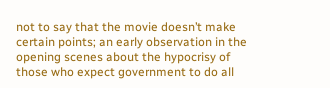not to say that the movie doesn’t make certain points; an early observation in the opening scenes about the hypocrisy of those who expect government to do all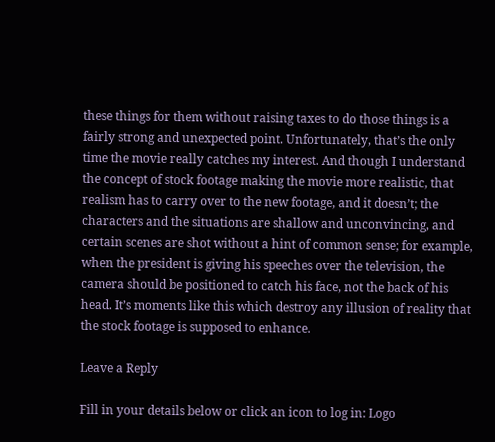these things for them without raising taxes to do those things is a fairly strong and unexpected point. Unfortunately, that’s the only time the movie really catches my interest. And though I understand the concept of stock footage making the movie more realistic, that realism has to carry over to the new footage, and it doesn’t; the characters and the situations are shallow and unconvincing, and certain scenes are shot without a hint of common sense; for example, when the president is giving his speeches over the television, the camera should be positioned to catch his face, not the back of his head. It’s moments like this which destroy any illusion of reality that the stock footage is supposed to enhance.

Leave a Reply

Fill in your details below or click an icon to log in: Logo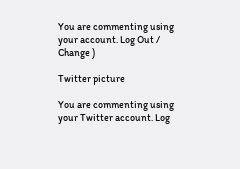You are commenting using your account. Log Out /  Change )

Twitter picture

You are commenting using your Twitter account. Log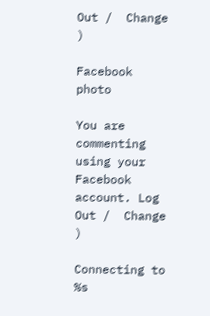Out /  Change )

Facebook photo

You are commenting using your Facebook account. Log Out /  Change )

Connecting to %s